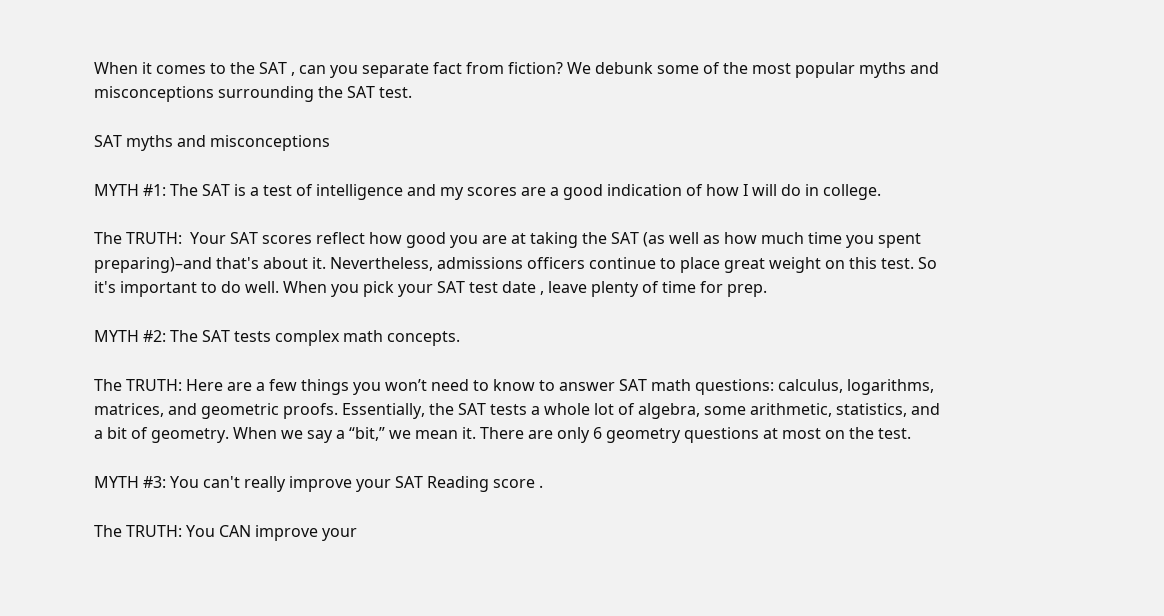When it comes to the SAT , can you separate fact from fiction? We debunk some of the most popular myths and misconceptions surrounding the SAT test.

SAT myths and misconceptions

MYTH #1: The SAT is a test of intelligence and my scores are a good indication of how I will do in college.

The TRUTH:  Your SAT scores reflect how good you are at taking the SAT (as well as how much time you spent preparing)–and that's about it. Nevertheless, admissions officers continue to place great weight on this test. So it's important to do well. When you pick your SAT test date , leave plenty of time for prep.

MYTH #2: The SAT tests complex math concepts.

The TRUTH: Here are a few things you won’t need to know to answer SAT math questions: calculus, logarithms, matrices, and geometric proofs. Essentially, the SAT tests a whole lot of algebra, some arithmetic, statistics, and a bit of geometry. When we say a “bit,” we mean it. There are only 6 geometry questions at most on the test.

MYTH #3: You can't really improve your SAT Reading score .

The TRUTH: You CAN improve your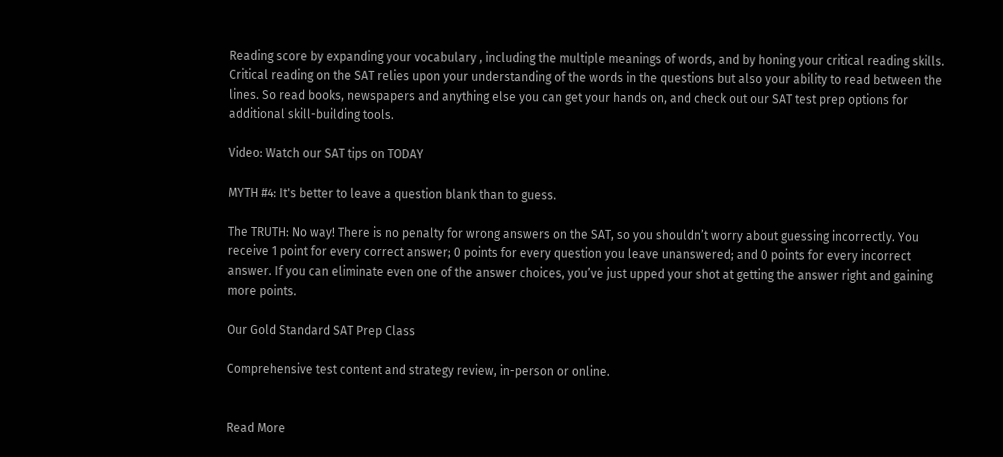Reading score by expanding your vocabulary , including the multiple meanings of words, and by honing your critical reading skills. Critical reading on the SAT relies upon your understanding of the words in the questions but also your ability to read between the lines. So read books, newspapers and anything else you can get your hands on, and check out our SAT test prep options for additional skill-building tools.

Video: Watch our SAT tips on TODAY

MYTH #4: It's better to leave a question blank than to guess.

The TRUTH: No way! There is no penalty for wrong answers on the SAT, so you shouldn’t worry about guessing incorrectly. You receive 1 point for every correct answer; 0 points for every question you leave unanswered; and 0 points for every incorrect answer. If you can eliminate even one of the answer choices, you’ve just upped your shot at getting the answer right and gaining more points.

Our Gold Standard SAT Prep Class

Comprehensive test content and strategy review, in-person or online.


Read More